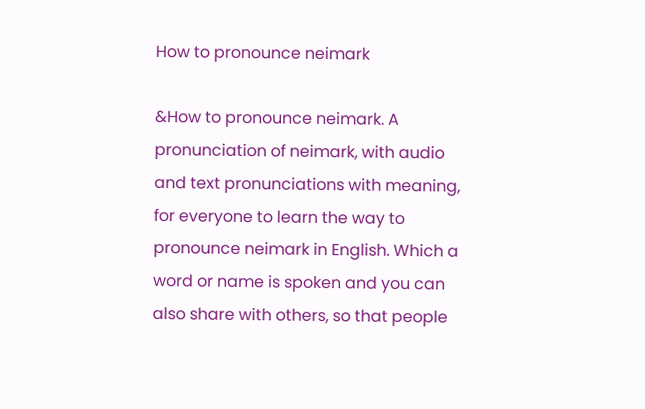How to pronounce neimark

&How to pronounce neimark. A pronunciation of neimark, with audio and text pronunciations with meaning, for everyone to learn the way to pronounce neimark in English. Which a word or name is spoken and you can also share with others, so that people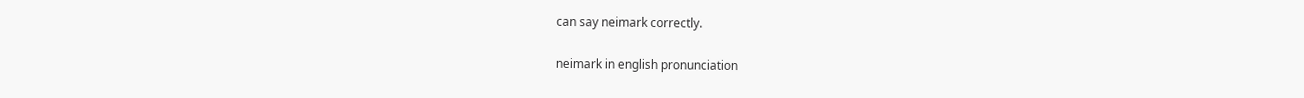can say neimark correctly.

neimark in english pronunciation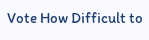Vote How Difficult to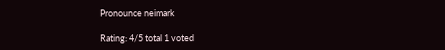Pronounce neimark

Rating: 4/5 total 1 voted